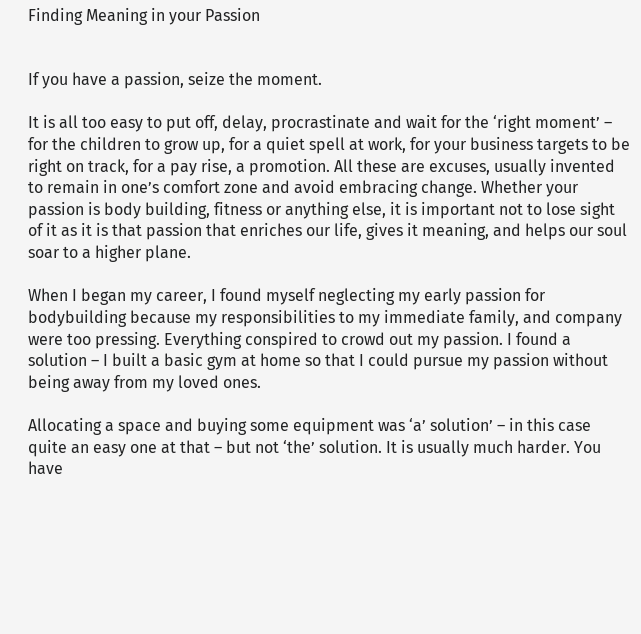Finding Meaning in your Passion


If you have a passion, seize the moment.

It is all too easy to put off, delay, procrastinate and wait for the ‘right moment’ – for the children to grow up, for a quiet spell at work, for your business targets to be right on track, for a pay rise, a promotion. All these are excuses, usually invented to remain in one’s comfort zone and avoid embracing change. Whether your passion is body building, fitness or anything else, it is important not to lose sight of it as it is that passion that enriches our life, gives it meaning, and helps our soul soar to a higher plane.

When I began my career, I found myself neglecting my early passion for bodybuilding because my responsibilities to my immediate family, and company were too pressing. Everything conspired to crowd out my passion. I found a solution – I built a basic gym at home so that I could pursue my passion without being away from my loved ones.

Allocating a space and buying some equipment was ‘a’ solution’ – in this case quite an easy one at that – but not ‘the’ solution. It is usually much harder. You have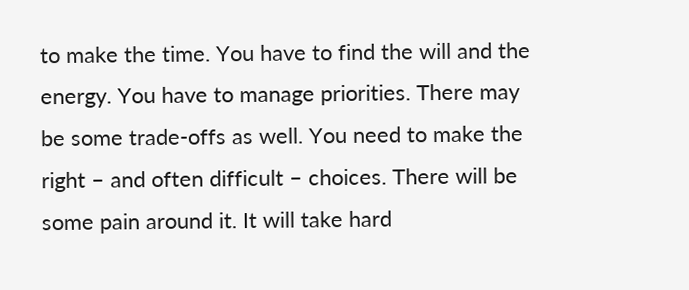to make the time. You have to find the will and the energy. You have to manage priorities. There may be some trade-offs as well. You need to make the right – and often difficult – choices. There will be some pain around it. It will take hard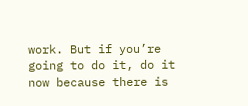work. But if you’re going to do it, do it now because there is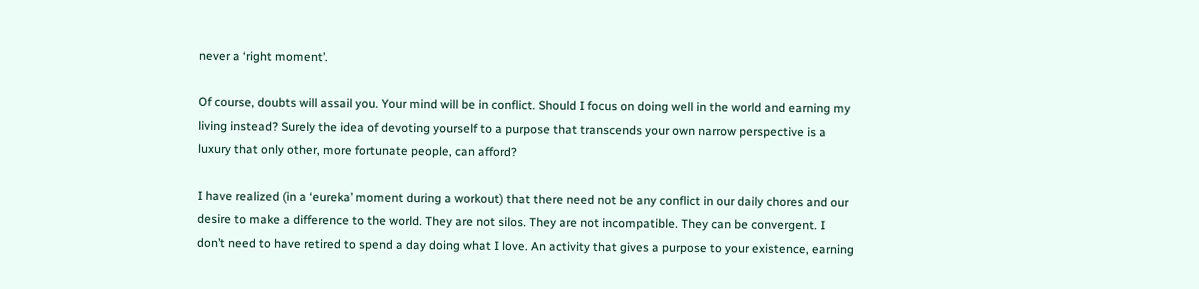never a ‘right moment’.

Of course, doubts will assail you. Your mind will be in conflict. Should I focus on doing well in the world and earning my living instead? Surely the idea of devoting yourself to a purpose that transcends your own narrow perspective is a luxury that only other, more fortunate people, can afford?

I have realized (in a ‘eureka’ moment during a workout) that there need not be any conflict in our daily chores and our desire to make a difference to the world. They are not silos. They are not incompatible. They can be convergent. I don’t need to have retired to spend a day doing what I love. An activity that gives a purpose to your existence, earning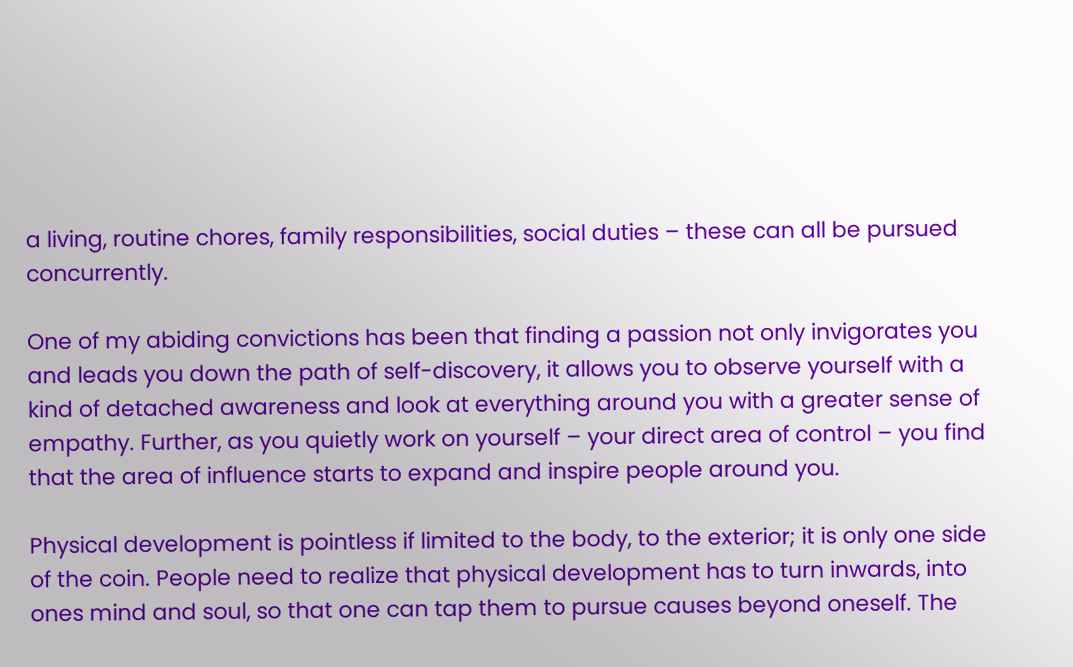a living, routine chores, family responsibilities, social duties – these can all be pursued concurrently.

One of my abiding convictions has been that finding a passion not only invigorates you and leads you down the path of self-discovery, it allows you to observe yourself with a kind of detached awareness and look at everything around you with a greater sense of empathy. Further, as you quietly work on yourself – your direct area of control – you find that the area of influence starts to expand and inspire people around you.

Physical development is pointless if limited to the body, to the exterior; it is only one side of the coin. People need to realize that physical development has to turn inwards, into ones mind and soul, so that one can tap them to pursue causes beyond oneself. The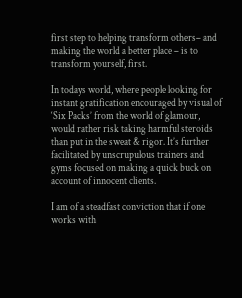first step to helping transform others– and making the world a better place – is to transform yourself, first.

In todays world, where people looking for instant gratification encouraged by visual of ‘Six Packs’ from the world of glamour, would rather risk taking harmful steroids than put in the sweat & rigor. It’s further facilitated by unscrupulous trainers and gyms focused on making a quick buck on account of innocent clients.

I am of a steadfast conviction that if one works with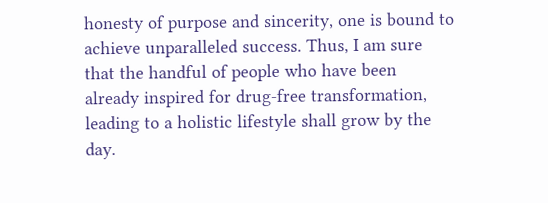honesty of purpose and sincerity, one is bound to achieve unparalleled success. Thus, I am sure that the handful of people who have been already inspired for drug-free transformation, leading to a holistic lifestyle shall grow by the day.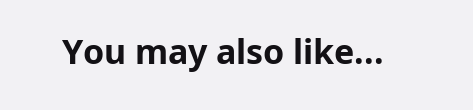You may also like...